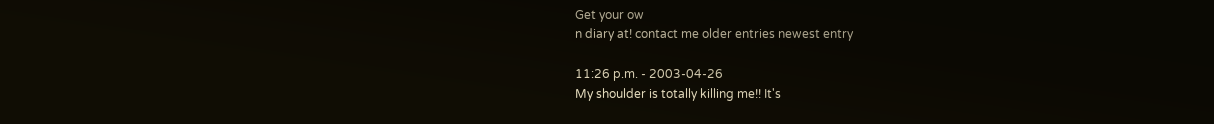Get your ow
n diary at! contact me older entries newest entry

11:26 p.m. - 2003-04-26
My shoulder is totally killing me!! It's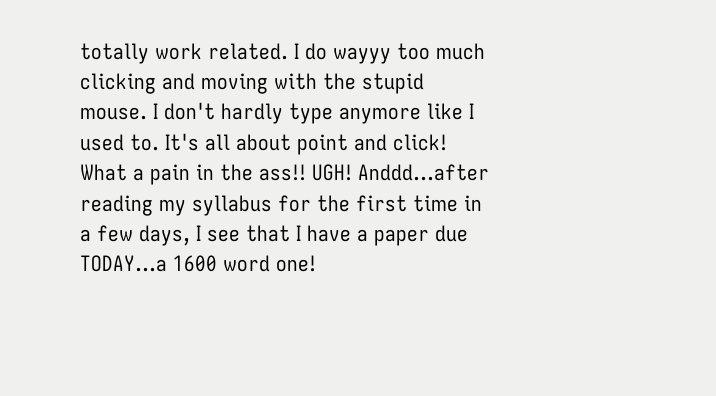totally work related. I do wayyy too much clicking and moving with the stupid mouse. I don't hardly type anymore like I used to. It's all about point and click! What a pain in the ass!! UGH! Anddd...after reading my syllabus for the first time in a few days, I see that I have a paper due TODAY...a 1600 word one!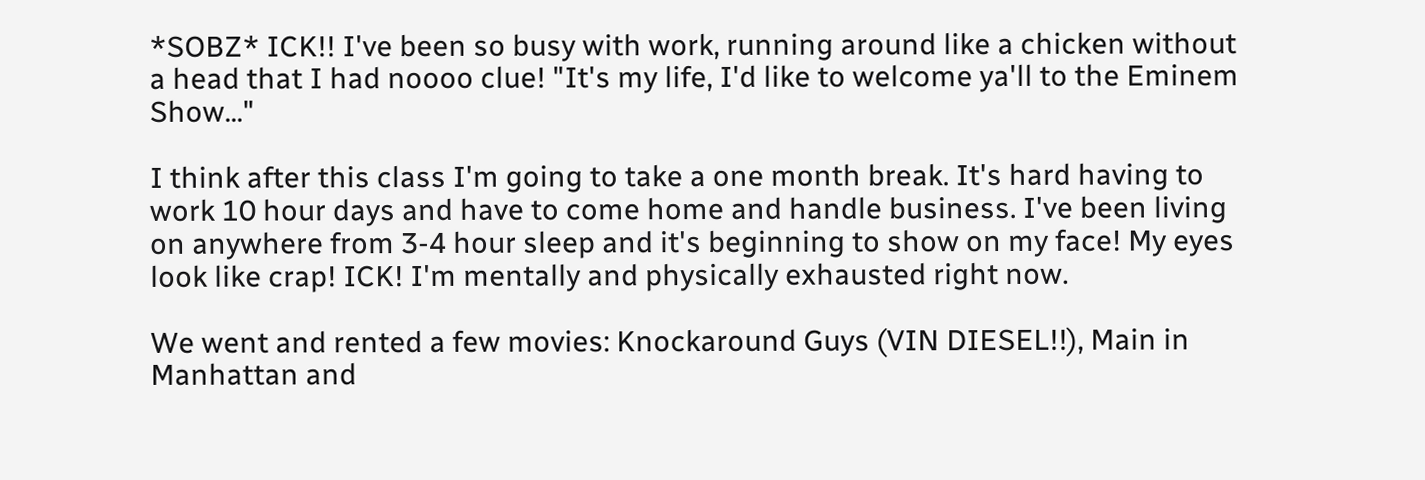*SOBZ* ICK!! I've been so busy with work, running around like a chicken without a head that I had noooo clue! "It's my life, I'd like to welcome ya'll to the Eminem Show..."

I think after this class I'm going to take a one month break. It's hard having to work 10 hour days and have to come home and handle business. I've been living on anywhere from 3-4 hour sleep and it's beginning to show on my face! My eyes look like crap! ICK! I'm mentally and physically exhausted right now.

We went and rented a few movies: Knockaround Guys (VIN DIESEL!!), Main in Manhattan and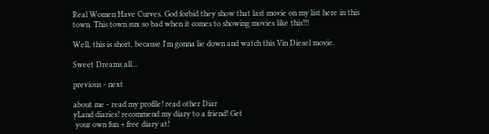Real Women Have Curves. God forbid they show that last movie on my list here in this town. This town sux so bad when it comes to showing movies like this!!!

Well, this is short, because I'm gonna lie down and watch this Vin Diesel movie.

Sweet Dreams all...

previous - next

about me - read my profile! read other Diar
yLand diaries! recommend my diary to a friend! Get
 your own fun + free diary at!